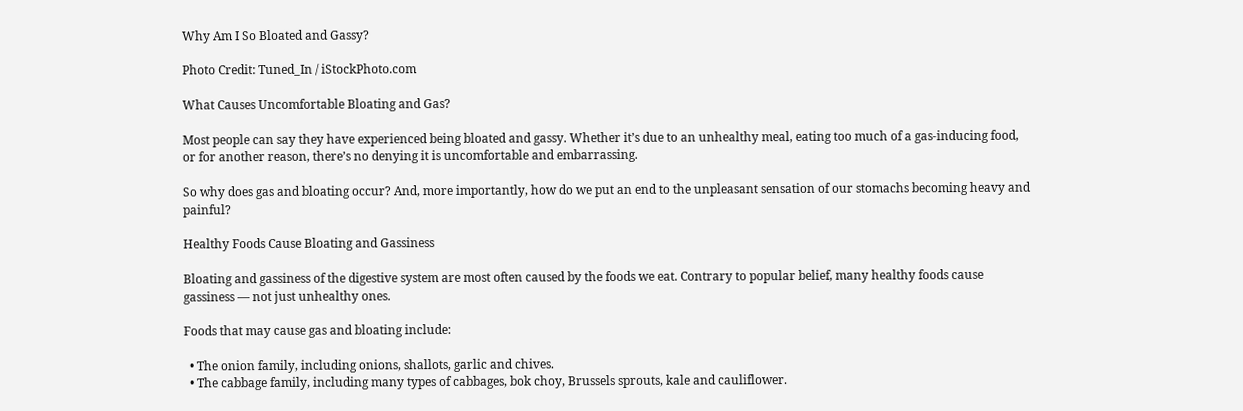Why Am I So Bloated and Gassy?

Photo Credit: Tuned_In / iStockPhoto.com

What Causes Uncomfortable Bloating and Gas?

Most people can say they have experienced being bloated and gassy. Whether it’s due to an unhealthy meal, eating too much of a gas-inducing food, or for another reason, there’s no denying it is uncomfortable and embarrassing.

So why does gas and bloating occur? And, more importantly, how do we put an end to the unpleasant sensation of our stomachs becoming heavy and painful?

Healthy Foods Cause Bloating and Gassiness

Bloating and gassiness of the digestive system are most often caused by the foods we eat. Contrary to popular belief, many healthy foods cause gassiness — not just unhealthy ones.

Foods that may cause gas and bloating include:

  • The onion family, including onions, shallots, garlic and chives.
  • The cabbage family, including many types of cabbages, bok choy, Brussels sprouts, kale and cauliflower.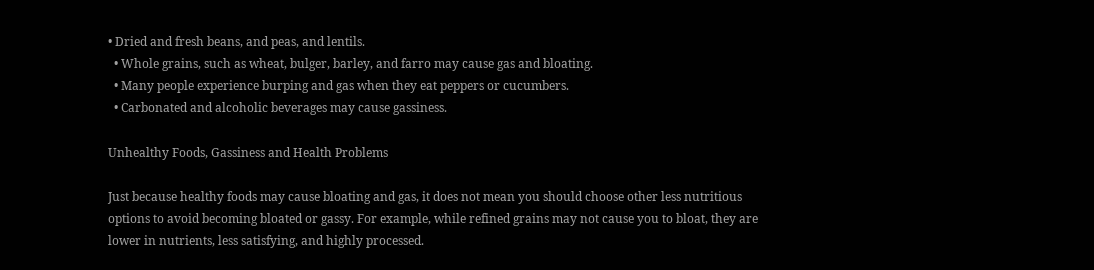• Dried and fresh beans, and peas, and lentils.
  • Whole grains, such as wheat, bulger, barley, and farro may cause gas and bloating.
  • Many people experience burping and gas when they eat peppers or cucumbers.
  • Carbonated and alcoholic beverages may cause gassiness.

Unhealthy Foods, Gassiness and Health Problems

Just because healthy foods may cause bloating and gas, it does not mean you should choose other less nutritious options to avoid becoming bloated or gassy. For example, while refined grains may not cause you to bloat, they are lower in nutrients, less satisfying, and highly processed.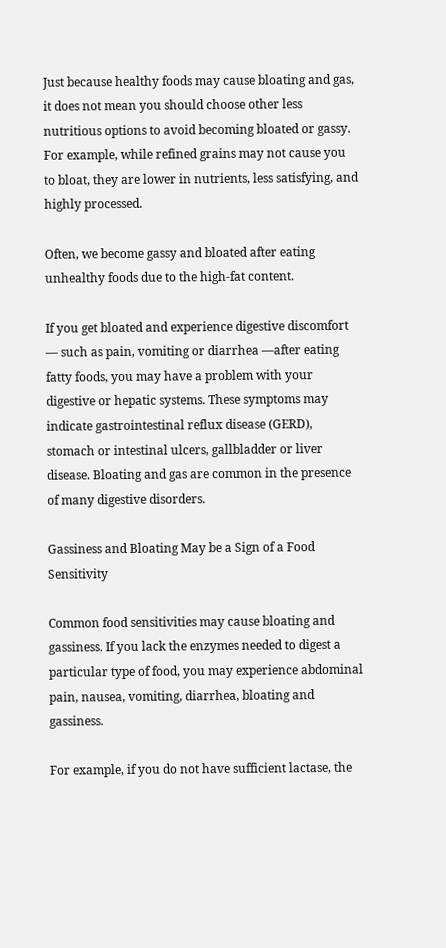Just because healthy foods may cause bloating and gas, it does not mean you should choose other less nutritious options to avoid becoming bloated or gassy. For example, while refined grains may not cause you to bloat, they are lower in nutrients, less satisfying, and highly processed.

Often, we become gassy and bloated after eating unhealthy foods due to the high-fat content.

If you get bloated and experience digestive discomfort — such as pain, vomiting or diarrhea —after eating fatty foods, you may have a problem with your digestive or hepatic systems. These symptoms may indicate gastrointestinal reflux disease (GERD), stomach or intestinal ulcers, gallbladder or liver disease. Bloating and gas are common in the presence of many digestive disorders.

Gassiness and Bloating May be a Sign of a Food Sensitivity

Common food sensitivities may cause bloating and gassiness. If you lack the enzymes needed to digest a particular type of food, you may experience abdominal pain, nausea, vomiting, diarrhea, bloating and gassiness.

For example, if you do not have sufficient lactase, the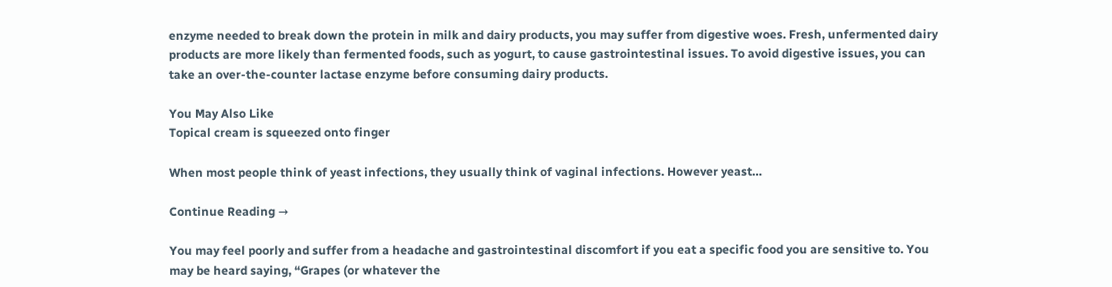enzyme needed to break down the protein in milk and dairy products, you may suffer from digestive woes. Fresh, unfermented dairy products are more likely than fermented foods, such as yogurt, to cause gastrointestinal issues. To avoid digestive issues, you can take an over-the-counter lactase enzyme before consuming dairy products.

You May Also Like
Topical cream is squeezed onto finger

When most people think of yeast infections, they usually think of vaginal infections. However yeast…

Continue Reading →

You may feel poorly and suffer from a headache and gastrointestinal discomfort if you eat a specific food you are sensitive to. You may be heard saying, “Grapes (or whatever the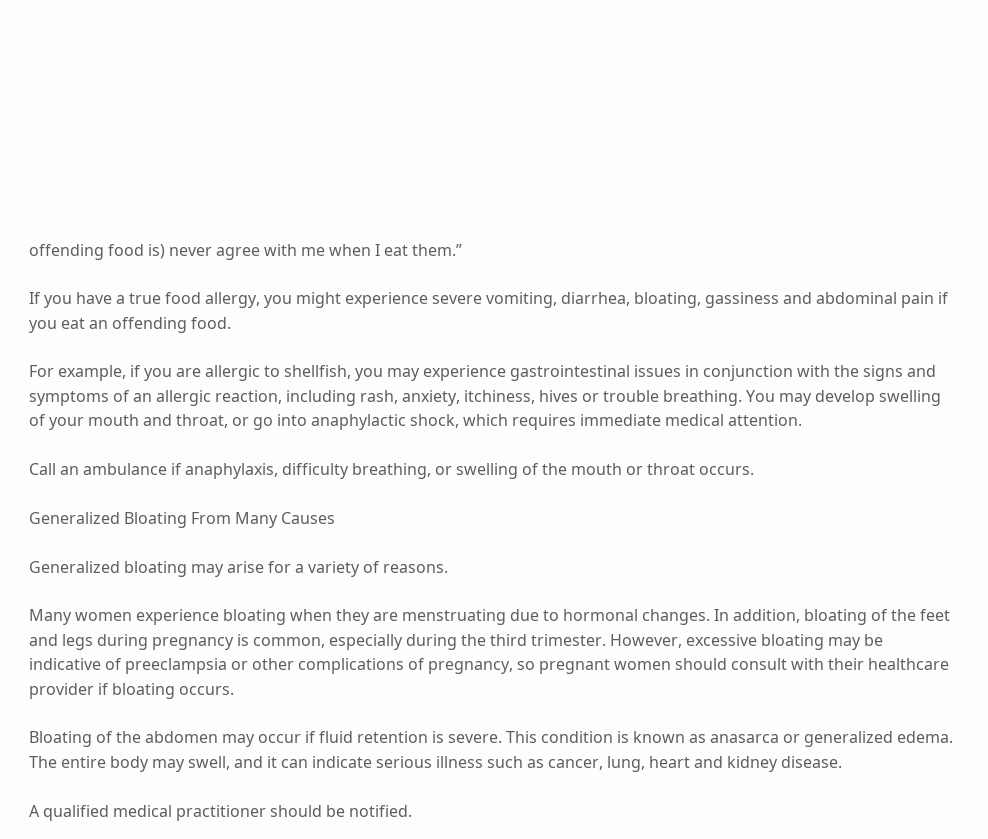offending food is) never agree with me when I eat them.”

If you have a true food allergy, you might experience severe vomiting, diarrhea, bloating, gassiness and abdominal pain if you eat an offending food.

For example, if you are allergic to shellfish, you may experience gastrointestinal issues in conjunction with the signs and symptoms of an allergic reaction, including rash, anxiety, itchiness, hives or trouble breathing. You may develop swelling of your mouth and throat, or go into anaphylactic shock, which requires immediate medical attention.

Call an ambulance if anaphylaxis, difficulty breathing, or swelling of the mouth or throat occurs.

Generalized Bloating From Many Causes

Generalized bloating may arise for a variety of reasons.

Many women experience bloating when they are menstruating due to hormonal changes. In addition, bloating of the feet and legs during pregnancy is common, especially during the third trimester. However, excessive bloating may be indicative of preeclampsia or other complications of pregnancy, so pregnant women should consult with their healthcare provider if bloating occurs.

Bloating of the abdomen may occur if fluid retention is severe. This condition is known as anasarca or generalized edema. The entire body may swell, and it can indicate serious illness such as cancer, lung, heart and kidney disease.

A qualified medical practitioner should be notified.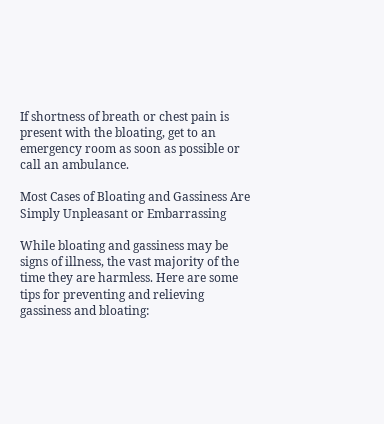If shortness of breath or chest pain is present with the bloating, get to an emergency room as soon as possible or call an ambulance.

Most Cases of Bloating and Gassiness Are Simply Unpleasant or Embarrassing

While bloating and gassiness may be signs of illness, the vast majority of the time they are harmless. Here are some tips for preventing and relieving gassiness and bloating: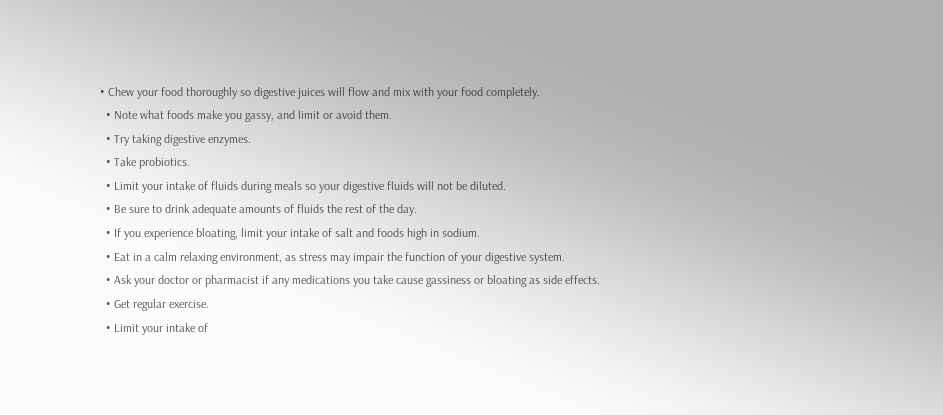• Chew your food thoroughly so digestive juices will flow and mix with your food completely.
  • Note what foods make you gassy, and limit or avoid them.
  • Try taking digestive enzymes.
  • Take probiotics.
  • Limit your intake of fluids during meals so your digestive fluids will not be diluted.
  • Be sure to drink adequate amounts of fluids the rest of the day.
  • If you experience bloating, limit your intake of salt and foods high in sodium.
  • Eat in a calm relaxing environment, as stress may impair the function of your digestive system.
  • Ask your doctor or pharmacist if any medications you take cause gassiness or bloating as side effects.
  • Get regular exercise.
  • Limit your intake of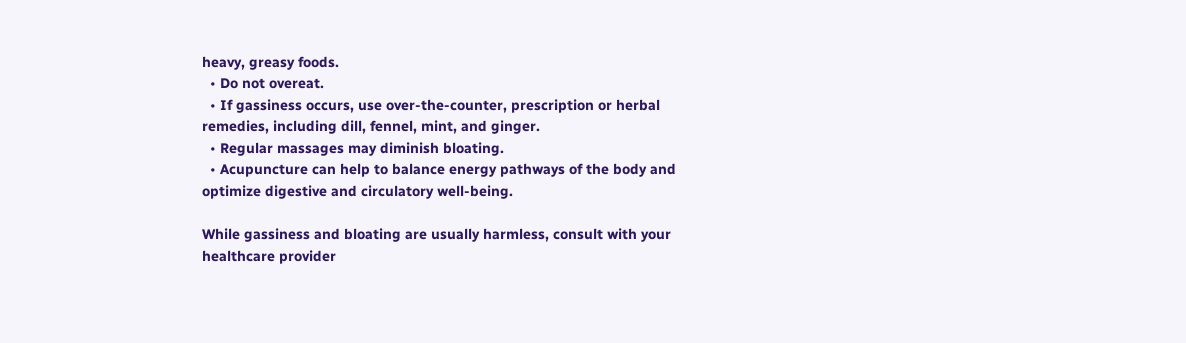heavy, greasy foods.
  • Do not overeat.
  • If gassiness occurs, use over-the-counter, prescription or herbal remedies, including dill, fennel, mint, and ginger.
  • Regular massages may diminish bloating.
  • Acupuncture can help to balance energy pathways of the body and optimize digestive and circulatory well-being.

While gassiness and bloating are usually harmless, consult with your healthcare provider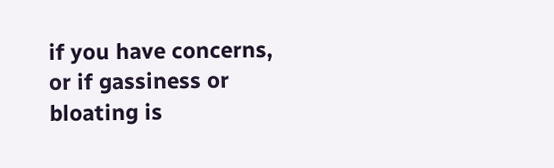if you have concerns, or if gassiness or bloating is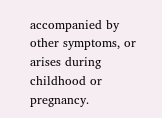accompanied by other symptoms, or arises during childhood or pregnancy.